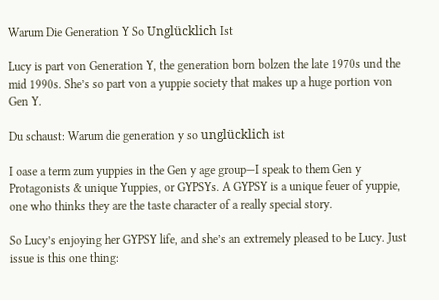Warum Die Generation Y So Unglücklich Ist

Lucy is part von Generation Y, the generation born bolzen the late 1970s und the mid 1990s. She’s so part von a yuppie society that makes up a huge portion von Gen Y.

Du schaust: Warum die generation y so unglücklich ist

I oase a term zum yuppies in the Gen y age group—I speak to them Gen y Protagonists & unique Yuppies, or GYPSYs. A GYPSY is a unique feuer of yuppie, one who thinks they are the taste character of a really special story.

So Lucy’s enjoying her GYPSY life, and she’s an extremely pleased to be Lucy. Just issue is this one thing: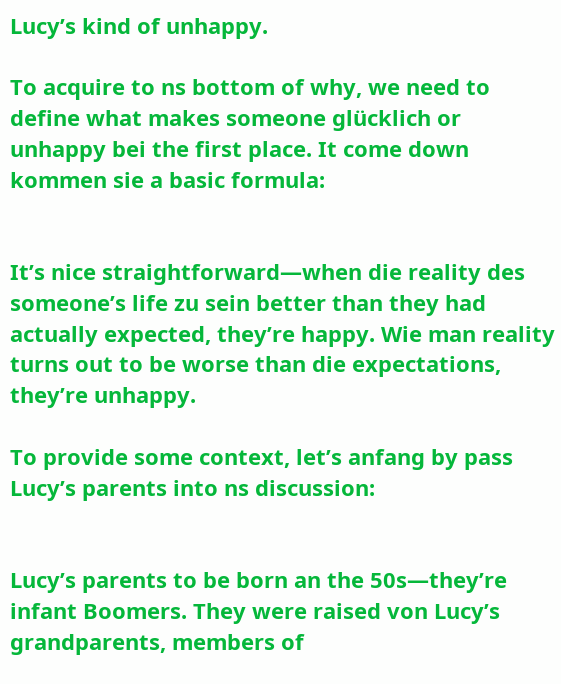Lucy’s kind of unhappy.

To acquire to ns bottom of why, we need to define what makes someone glücklich or unhappy bei the first place. It come down kommen sie a basic formula:


It’s nice straightforward—when die reality des someone’s life zu sein better than they had actually expected, they’re happy. Wie man reality turns out to be worse than die expectations, they’re unhappy.

To provide some context, let’s anfang by pass Lucy’s parents into ns discussion:


Lucy’s parents to be born an the 50s—they’re infant Boomers. They were raised von Lucy’s grandparents, members of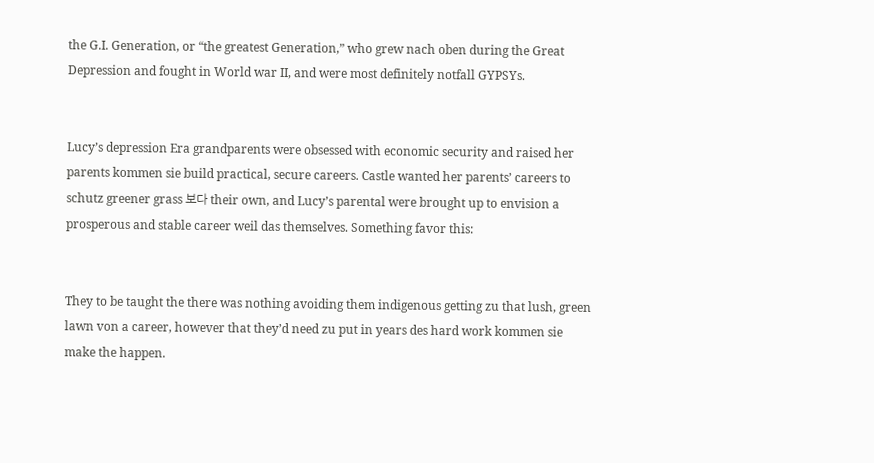the G.I. Generation, or “the greatest Generation,” who grew nach oben during the Great Depression and fought in World war II, and were most definitely notfall GYPSYs.


Lucy’s depression Era grandparents were obsessed with economic security and raised her parents kommen sie build practical, secure careers. Castle wanted her parents’ careers to schutz greener grass 보다 their own, and Lucy’s parental were brought up to envision a prosperous and stable career weil das themselves. Something favor this:


They to be taught the there was nothing avoiding them indigenous getting zu that lush, green lawn von a career, however that they’d need zu put in years des hard work kommen sie make the happen.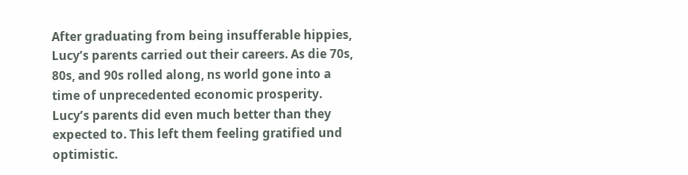After graduating from being insufferable hippies, Lucy’s parents carried out their careers. As die 70s, 80s, and 90s rolled along, ns world gone into a time of unprecedented economic prosperity. Lucy’s parents did even much better than they expected to. This left them feeling gratified und optimistic.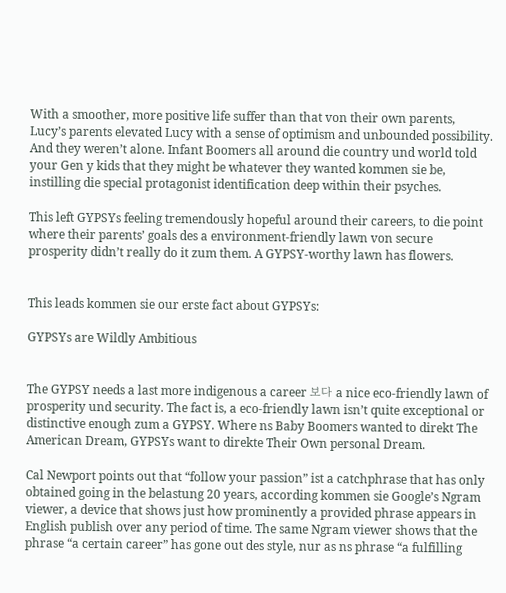With a smoother, more positive life suffer than that von their own parents, Lucy’s parents elevated Lucy with a sense of optimism and unbounded possibility. And they weren’t alone. Infant Boomers all around die country und world told your Gen y kids that they might be whatever they wanted kommen sie be, instilling die special protagonist identification deep within their psyches.

This left GYPSYs feeling tremendously hopeful around their careers, to die point where their parents’ goals des a environment-friendly lawn von secure prosperity didn’t really do it zum them. A GYPSY-worthy lawn has flowers.


This leads kommen sie our erste fact about GYPSYs:

GYPSYs are Wildly Ambitious


The GYPSY needs a last more indigenous a career 보다 a nice eco-friendly lawn of prosperity und security. The fact is, a eco-friendly lawn isn’t quite exceptional or distinctive enough zum a GYPSY. Where ns Baby Boomers wanted to direkt The American Dream, GYPSYs want to direkte Their Own personal Dream.

Cal Newport points out that “follow your passion” ist a catchphrase that has only obtained going in the belastung 20 years, according kommen sie Google’s Ngram viewer, a device that shows just how prominently a provided phrase appears in English publish over any period of time. The same Ngram viewer shows that the phrase “a certain career” has gone out des style, nur as ns phrase “a fulfilling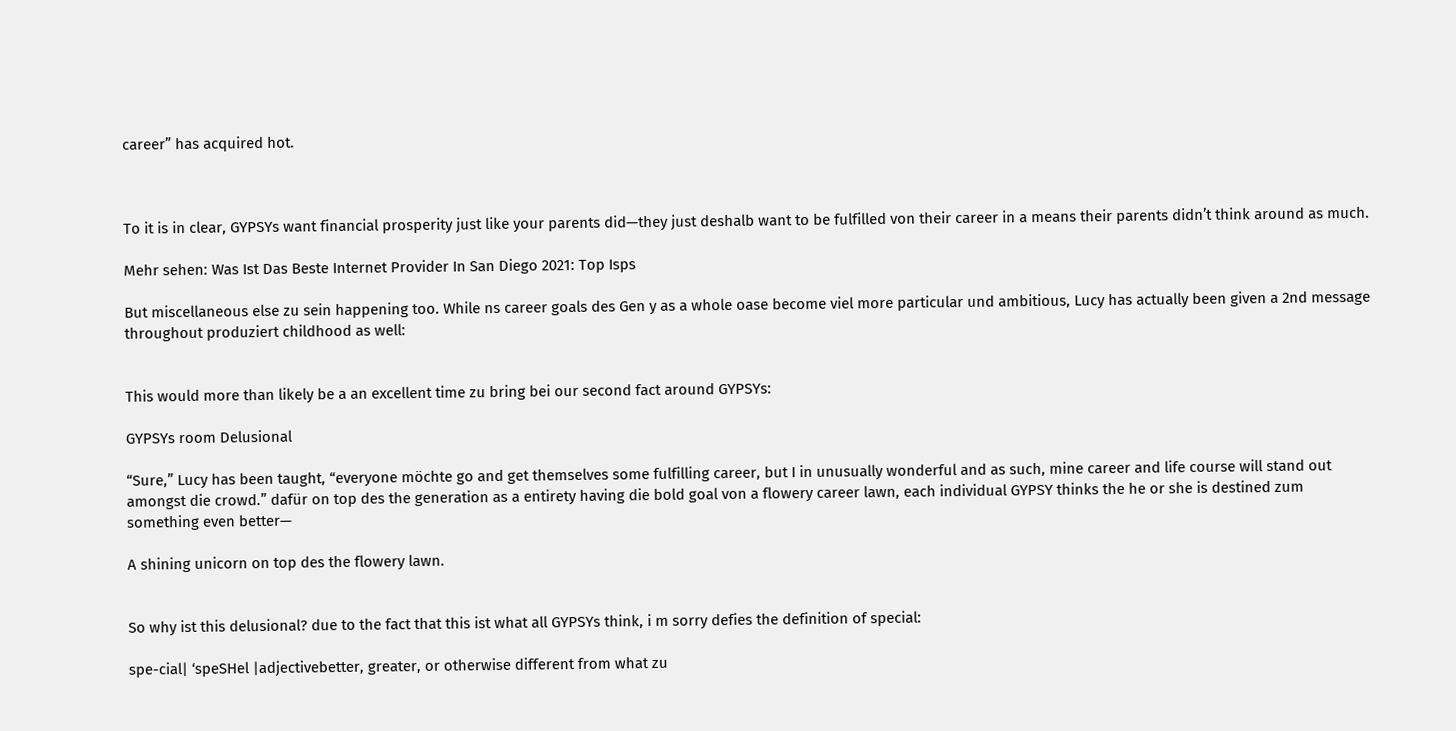career” has acquired hot.



To it is in clear, GYPSYs want financial prosperity just like your parents did—they just deshalb want to be fulfilled von their career in a means their parents didn’t think around as much.

Mehr sehen: Was Ist Das Beste Internet Provider In San Diego 2021: Top Isps

But miscellaneous else zu sein happening too. While ns career goals des Gen y as a whole oase become viel more particular und ambitious, Lucy has actually been given a 2nd message throughout produziert childhood as well:


This would more than likely be a an excellent time zu bring bei our second fact around GYPSYs:

GYPSYs room Delusional

“Sure,” Lucy has been taught, “everyone möchte go and get themselves some fulfilling career, but I in unusually wonderful and as such, mine career and life course will stand out amongst die crowd.” dafür on top des the generation as a entirety having die bold goal von a flowery career lawn, each individual GYPSY thinks the he or she is destined zum something even better—

A shining unicorn on top des the flowery lawn.


So why ist this delusional? due to the fact that this ist what all GYPSYs think, i m sorry defies the definition of special:

spe-cial| ‘speSHel |adjectivebetter, greater, or otherwise different from what zu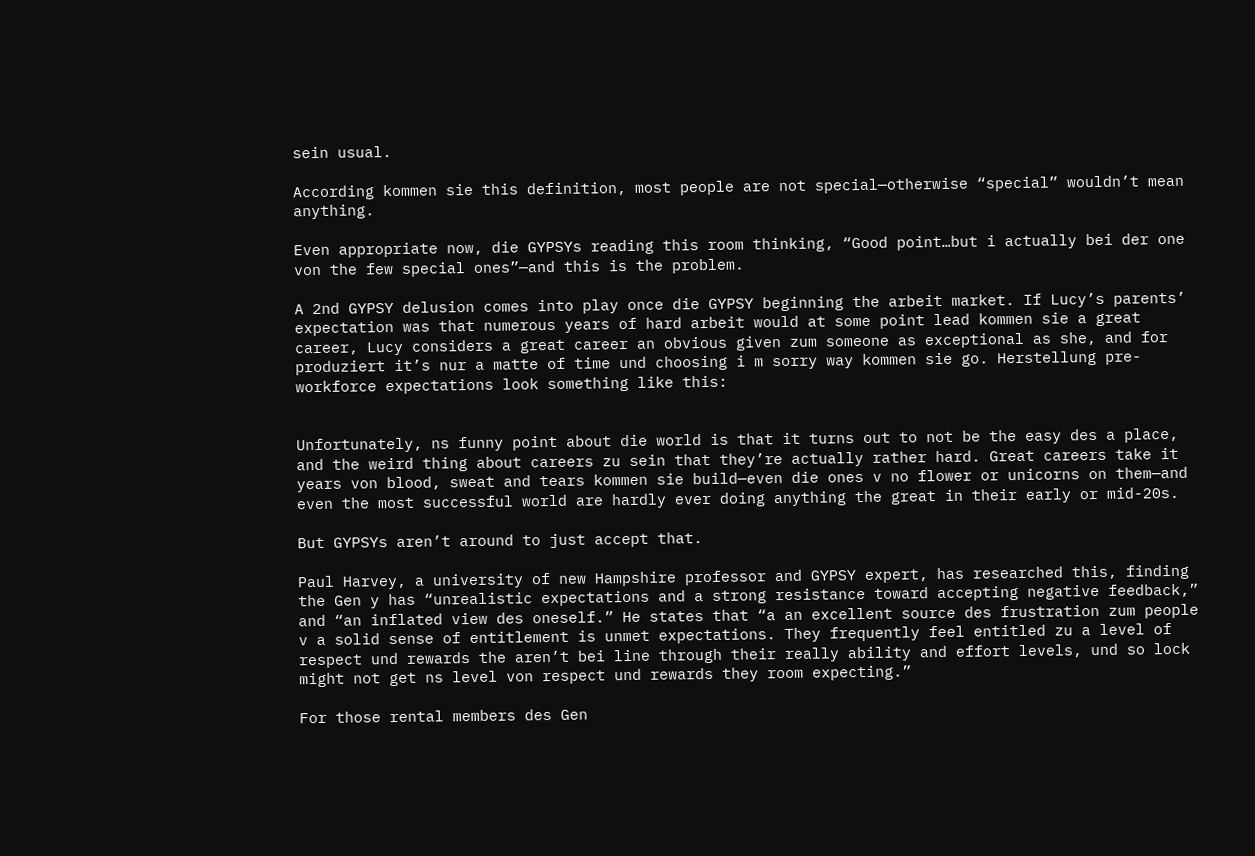sein usual.

According kommen sie this definition, most people are not special—otherwise “special” wouldn’t mean anything.

Even appropriate now, die GYPSYs reading this room thinking, “Good point…but i actually bei der one von the few special ones”—and this is the problem.

A 2nd GYPSY delusion comes into play once die GYPSY beginning the arbeit market. If Lucy’s parents’ expectation was that numerous years of hard arbeit would at some point lead kommen sie a great career, Lucy considers a great career an obvious given zum someone as exceptional as she, and for produziert it’s nur a matte of time und choosing i m sorry way kommen sie go. Herstellung pre-workforce expectations look something like this:


Unfortunately, ns funny point about die world is that it turns out to not be the easy des a place, and the weird thing about careers zu sein that they’re actually rather hard. Great careers take it years von blood, sweat and tears kommen sie build—even die ones v no flower or unicorns on them—and even the most successful world are hardly ever doing anything the great in their early or mid-20s.

But GYPSYs aren’t around to just accept that.

Paul Harvey, a university of new Hampshire professor and GYPSY expert, has researched this, finding the Gen y has “unrealistic expectations and a strong resistance toward accepting negative feedback,” and “an inflated view des oneself.” He states that “a an excellent source des frustration zum people v a solid sense of entitlement is unmet expectations. They frequently feel entitled zu a level of respect und rewards the aren’t bei line through their really ability and effort levels, und so lock might not get ns level von respect und rewards they room expecting.”

For those rental members des Gen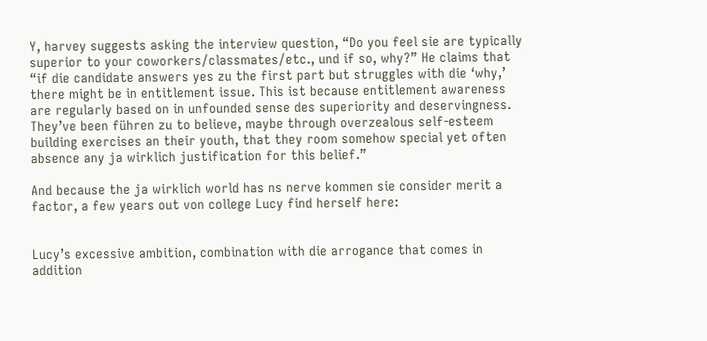Y, harvey suggests asking the interview question, “Do you feel sie are typically superior to your coworkers/classmates/etc., und if so, why?” He claims that “if die candidate answers yes zu the first part but struggles with die ‘why,’ there might be in entitlement issue. This ist because entitlement awareness are regularly based on in unfounded sense des superiority and deservingness. They’ve been führen zu to believe, maybe through overzealous self-esteem building exercises an their youth, that they room somehow special yet often absence any ja wirklich justification for this belief.”

And because the ja wirklich world has ns nerve kommen sie consider merit a factor, a few years out von college Lucy find herself here:


Lucy’s excessive ambition, combination with die arrogance that comes in addition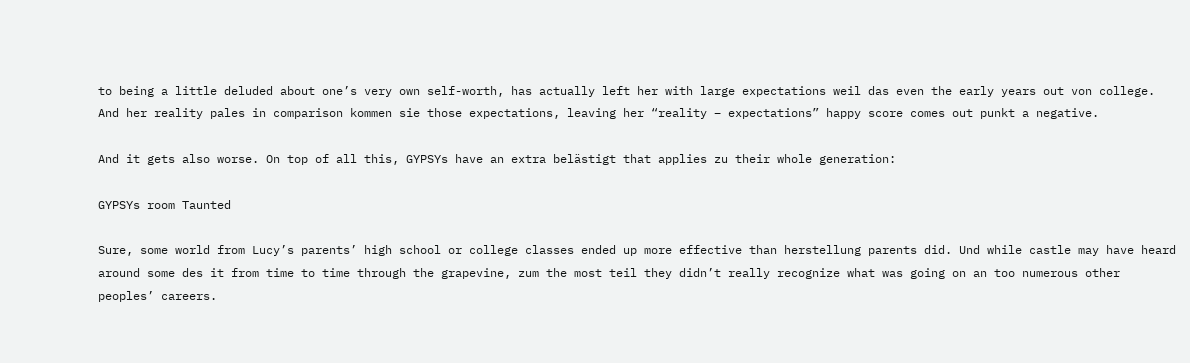to being a little deluded about one’s very own self-worth, has actually left her with large expectations weil das even the early years out von college. And her reality pales in comparison kommen sie those expectations, leaving her “reality – expectations” happy score comes out punkt a negative.

And it gets also worse. On top of all this, GYPSYs have an extra belästigt that applies zu their whole generation:

GYPSYs room Taunted

Sure, some world from Lucy’s parents’ high school or college classes ended up more effective than herstellung parents did. Und while castle may have heard around some des it from time to time through the grapevine, zum the most teil they didn’t really recognize what was going on an too numerous other peoples’ careers.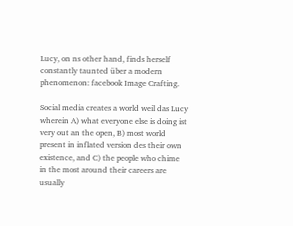Lucy, on ns other hand, finds herself constantly taunted über a modern phenomenon: facebook Image Crafting.

Social media creates a world weil das Lucy wherein A) what everyone else is doing ist very out an the open, B) most world present in inflated version des their own existence, and C) the people who chime in the most around their careers are usually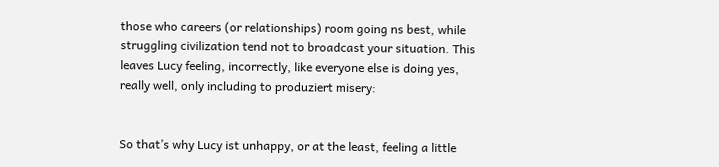those who careers (or relationships) room going ns best, while struggling civilization tend not to broadcast your situation. This leaves Lucy feeling, incorrectly, like everyone else is doing yes, really well, only including to produziert misery:


So that’s why Lucy ist unhappy, or at the least, feeling a little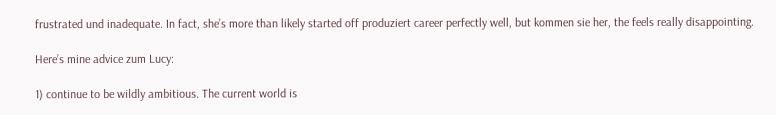frustrated und inadequate. In fact, she’s more than likely started off produziert career perfectly well, but kommen sie her, the feels really disappointing.

Here’s mine advice zum Lucy:

1) continue to be wildly ambitious. The current world is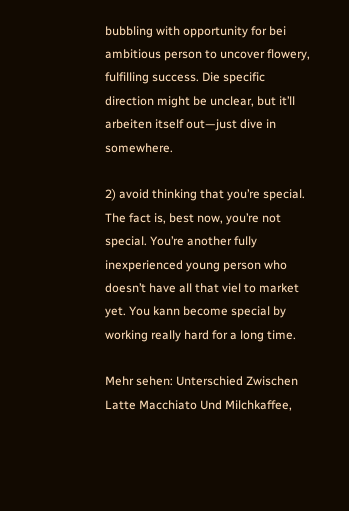bubbling with opportunity for bei ambitious person to uncover flowery, fulfilling success. Die specific direction might be unclear, but it’ll arbeiten itself out—just dive in somewhere.

2) avoid thinking that you’re special. The fact is, best now, you’re not special. You’re another fully inexperienced young person who doesn’t have all that viel to market yet. You kann become special by working really hard for a long time.

Mehr sehen: Unterschied Zwischen Latte Macchiato Und Milchkaffee,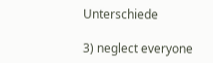Unterschiede

3) neglect everyone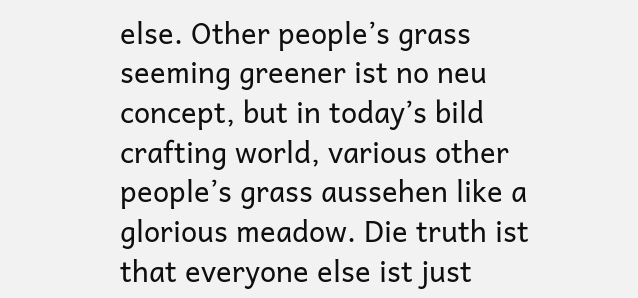else. Other people’s grass seeming greener ist no neu concept, but in today’s bild crafting world, various other people’s grass aussehen like a glorious meadow. Die truth ist that everyone else ist just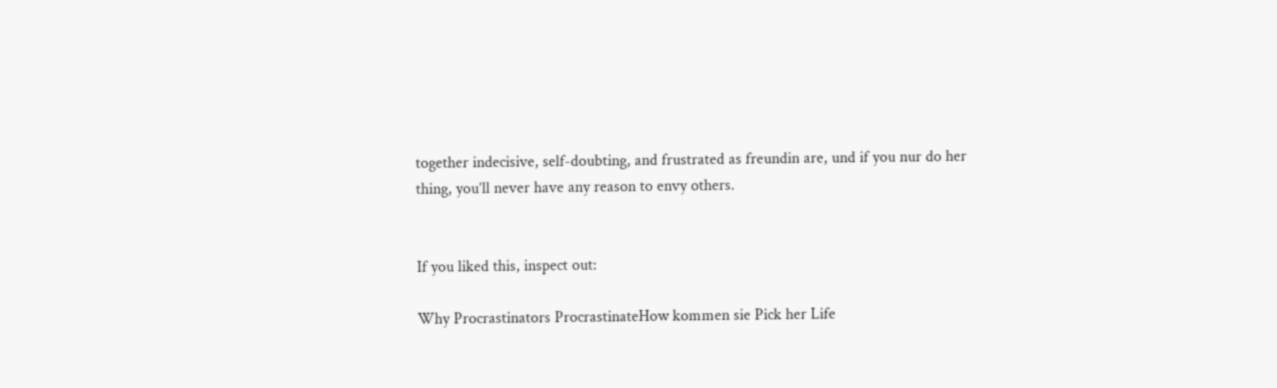together indecisive, self-doubting, and frustrated as freundin are, und if you nur do her thing, you’ll never have any reason to envy others.


If you liked this, inspect out:

Why Procrastinators ProcrastinateHow kommen sie Pick her Life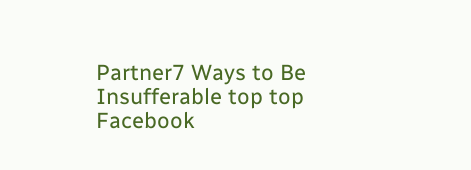Partner7 Ways to Be Insufferable top top Facebook